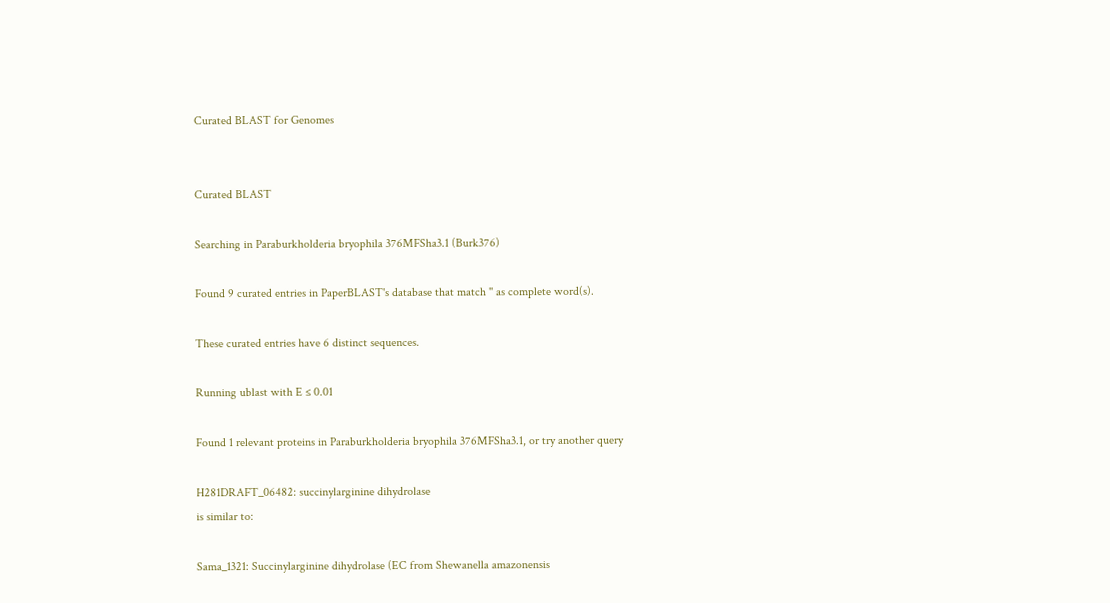Curated BLAST for Genomes


Curated BLAST

Searching in Paraburkholderia bryophila 376MFSha3.1 (Burk376)

Found 9 curated entries in PaperBLAST's database that match '' as complete word(s).

These curated entries have 6 distinct sequences.

Running ublast with E ≤ 0.01

Found 1 relevant proteins in Paraburkholderia bryophila 376MFSha3.1, or try another query

H281DRAFT_06482: succinylarginine dihydrolase
is similar to:

Sama_1321: Succinylarginine dihydrolase (EC from Shewanella amazonensis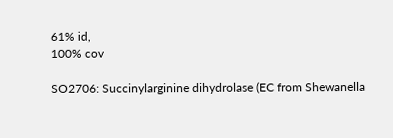61% id,
100% cov

SO2706: Succinylarginine dihydrolase (EC from Shewanella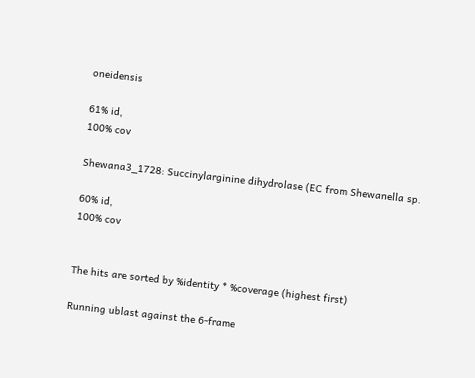oneidensis

61% id,
100% cov

Shewana3_1728: Succinylarginine dihydrolase (EC from Shewanella sp.

60% id,
100% cov


The hits are sorted by %identity * %coverage (highest first)

Running ublast against the 6-frame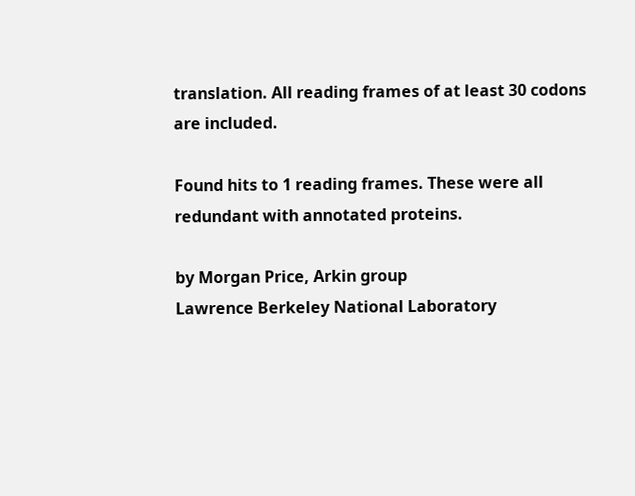translation. All reading frames of at least 30 codons are included.

Found hits to 1 reading frames. These were all redundant with annotated proteins.

by Morgan Price, Arkin group
Lawrence Berkeley National Laboratory